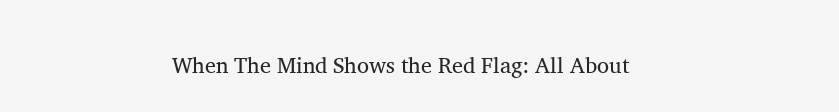When The Mind Shows the Red Flag: All About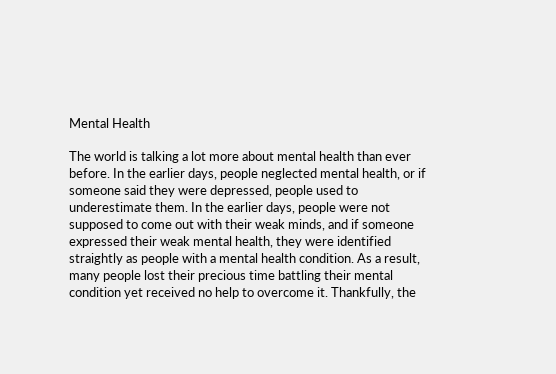Mental Health

The world is talking a lot more about mental health than ever before. In the earlier days, people neglected mental health, or if someone said they were depressed, people used to underestimate them. In the earlier days, people were not supposed to come out with their weak minds, and if someone expressed their weak mental health, they were identified straightly as people with a mental health condition. As a result, many people lost their precious time battling their mental condition yet received no help to overcome it. Thankfully, the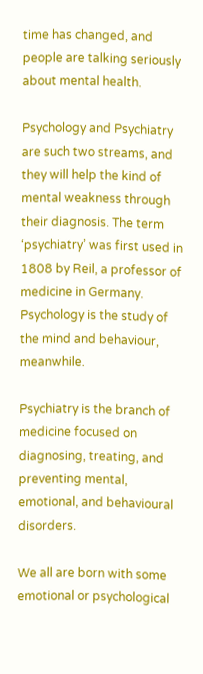time has changed, and people are talking seriously about mental health.

Psychology and Psychiatry are such two streams, and they will help the kind of mental weakness through their diagnosis. The term ‘psychiatry’ was first used in 1808 by Reil, a professor of medicine in Germany. Psychology is the study of the mind and behaviour, meanwhile.

Psychiatry is the branch of medicine focused on diagnosing, treating, and preventing mental, emotional, and behavioural disorders.

We all are born with some emotional or psychological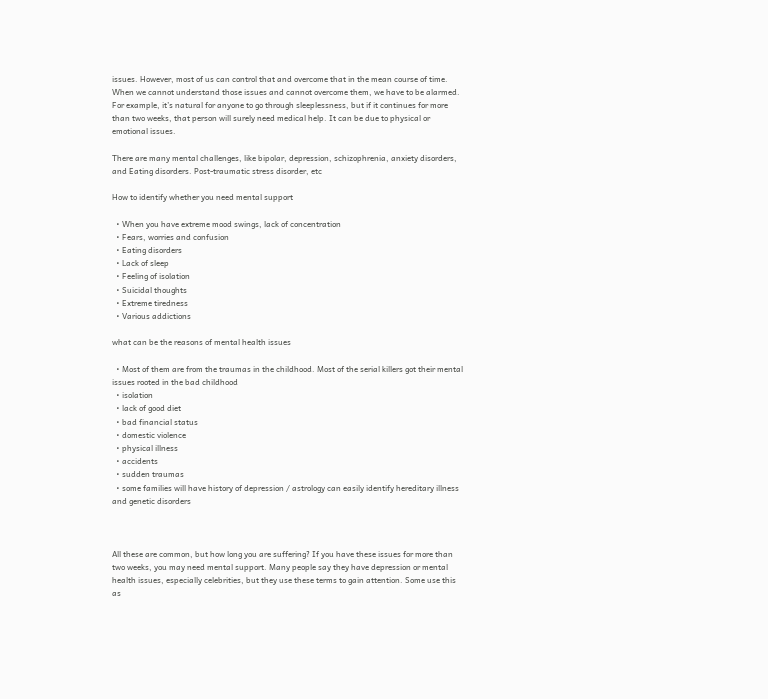issues. However, most of us can control that and overcome that in the mean course of time. When we cannot understand those issues and cannot overcome them, we have to be alarmed. For example, it’s natural for anyone to go through sleeplessness, but if it continues for more than two weeks, that person will surely need medical help. It can be due to physical or emotional issues.

There are many mental challenges, like bipolar, depression, schizophrenia, anxiety disorders, and Eating disorders. Post-traumatic stress disorder, etc

How to identify whether you need mental support

  • When you have extreme mood swings, lack of concentration
  • Fears, worries and confusion
  • Eating disorders
  • Lack of sleep
  • Feeling of isolation
  • Suicidal thoughts
  • Extreme tiredness
  • Various addictions

what can be the reasons of mental health issues

  • Most of them are from the traumas in the childhood. Most of the serial killers got their mental issues rooted in the bad childhood
  • isolation
  • lack of good diet
  • bad financial status
  • domestic violence
  • physical illness
  • accidents
  • sudden traumas
  • some families will have history of depression / astrology can easily identify hereditary illness and genetic disorders



All these are common, but how long you are suffering? If you have these issues for more than two weeks, you may need mental support. Many people say they have depression or mental health issues, especially celebrities, but they use these terms to gain attention. Some use this as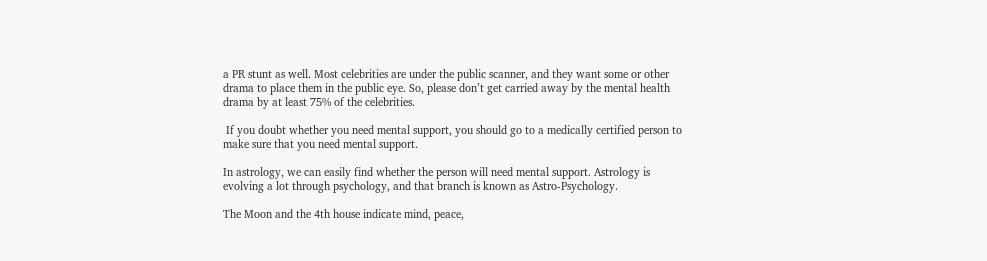a PR stunt as well. Most celebrities are under the public scanner, and they want some or other drama to place them in the public eye. So, please don’t get carried away by the mental health drama by at least 75% of the celebrities.

 If you doubt whether you need mental support, you should go to a medically certified person to make sure that you need mental support.

In astrology, we can easily find whether the person will need mental support. Astrology is evolving a lot through psychology, and that branch is known as Astro-Psychology.

The Moon and the 4th house indicate mind, peace,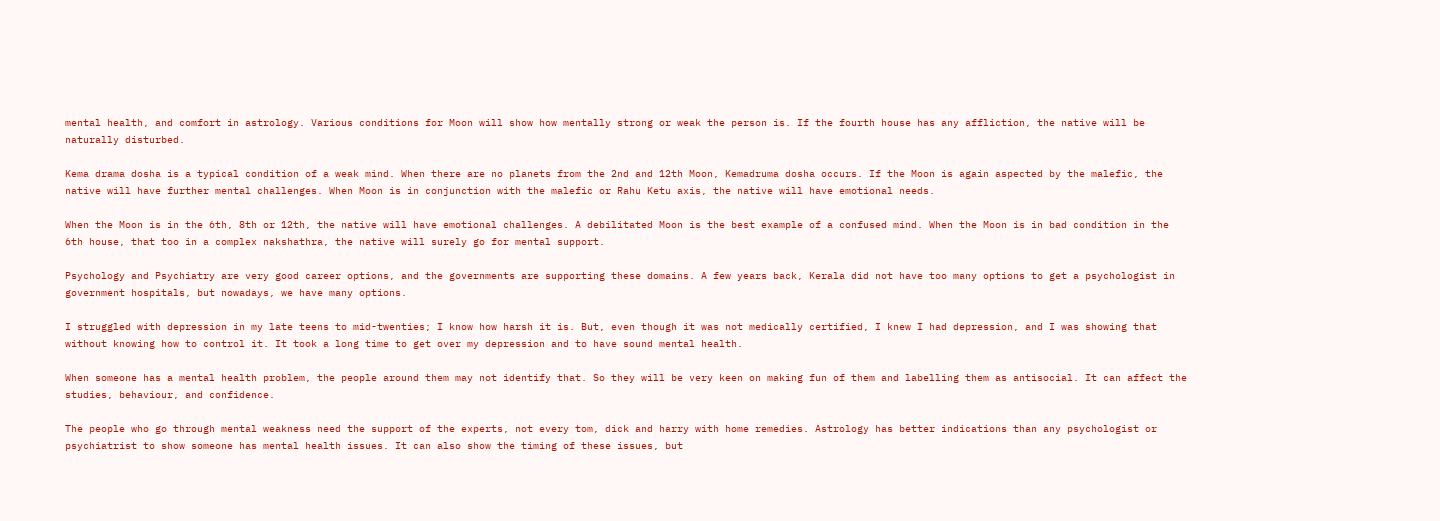mental health, and comfort in astrology. Various conditions for Moon will show how mentally strong or weak the person is. If the fourth house has any affliction, the native will be naturally disturbed.

Kema drama dosha is a typical condition of a weak mind. When there are no planets from the 2nd and 12th Moon, Kemadruma dosha occurs. If the Moon is again aspected by the malefic, the native will have further mental challenges. When Moon is in conjunction with the malefic or Rahu Ketu axis, the native will have emotional needs.

When the Moon is in the 6th, 8th or 12th, the native will have emotional challenges. A debilitated Moon is the best example of a confused mind. When the Moon is in bad condition in the 6th house, that too in a complex nakshathra, the native will surely go for mental support.

Psychology and Psychiatry are very good career options, and the governments are supporting these domains. A few years back, Kerala did not have too many options to get a psychologist in government hospitals, but nowadays, we have many options.

I struggled with depression in my late teens to mid-twenties; I know how harsh it is. But, even though it was not medically certified, I knew I had depression, and I was showing that without knowing how to control it. It took a long time to get over my depression and to have sound mental health.

When someone has a mental health problem, the people around them may not identify that. So they will be very keen on making fun of them and labelling them as antisocial. It can affect the studies, behaviour, and confidence.

The people who go through mental weakness need the support of the experts, not every tom, dick and harry with home remedies. Astrology has better indications than any psychologist or psychiatrist to show someone has mental health issues. It can also show the timing of these issues, but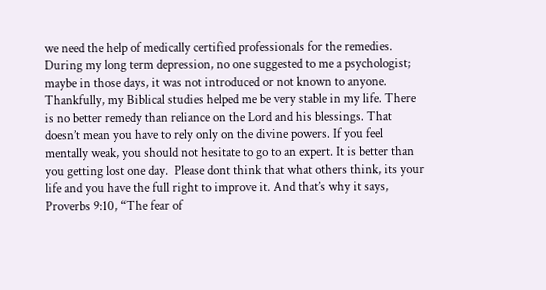we need the help of medically certified professionals for the remedies. During my long term depression, no one suggested to me a psychologist; maybe in those days, it was not introduced or not known to anyone. Thankfully, my Biblical studies helped me be very stable in my life. There is no better remedy than reliance on the Lord and his blessings. That doesn’t mean you have to rely only on the divine powers. If you feel mentally weak, you should not hesitate to go to an expert. It is better than you getting lost one day.  Please dont think that what others think, its your life and you have the full right to improve it. And that’s why it says, Proverbs 9:10, “The fear of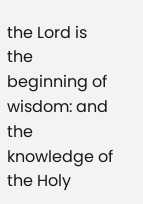the Lord is the beginning of wisdom: and the knowledge of the Holy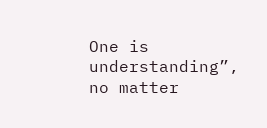One is understanding”, no matter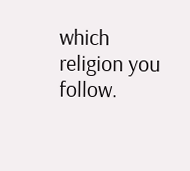which religion you follow.